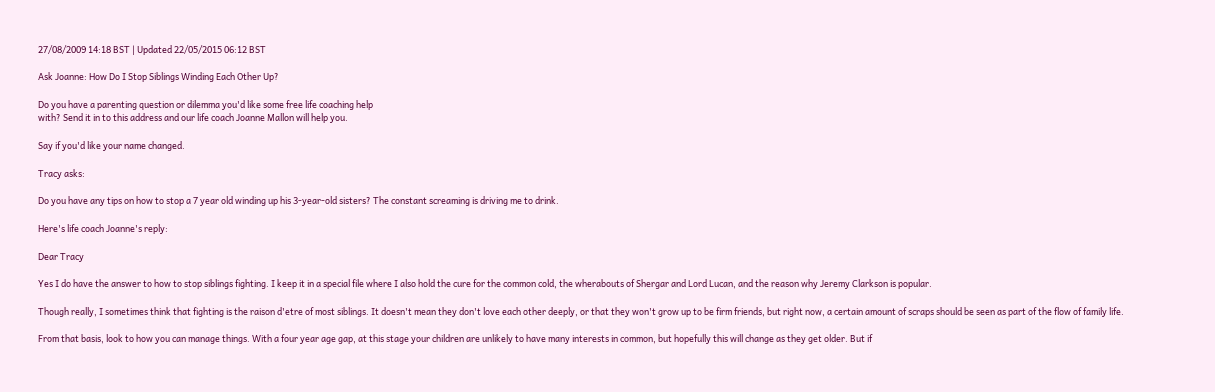27/08/2009 14:18 BST | Updated 22/05/2015 06:12 BST

Ask Joanne: How Do I Stop Siblings Winding Each Other Up?

Do you have a parenting question or dilemma you'd like some free life coaching help
with? Send it in to this address and our life coach Joanne Mallon will help you.

Say if you'd like your name changed.

Tracy asks:

Do you have any tips on how to stop a 7 year old winding up his 3-year-old sisters? The constant screaming is driving me to drink.

Here's life coach Joanne's reply:

Dear Tracy

Yes I do have the answer to how to stop siblings fighting. I keep it in a special file where I also hold the cure for the common cold, the wherabouts of Shergar and Lord Lucan, and the reason why Jeremy Clarkson is popular.

Though really, I sometimes think that fighting is the raison d'etre of most siblings. It doesn't mean they don't love each other deeply, or that they won't grow up to be firm friends, but right now, a certain amount of scraps should be seen as part of the flow of family life.

From that basis, look to how you can manage things. With a four year age gap, at this stage your children are unlikely to have many interests in common, but hopefully this will change as they get older. But if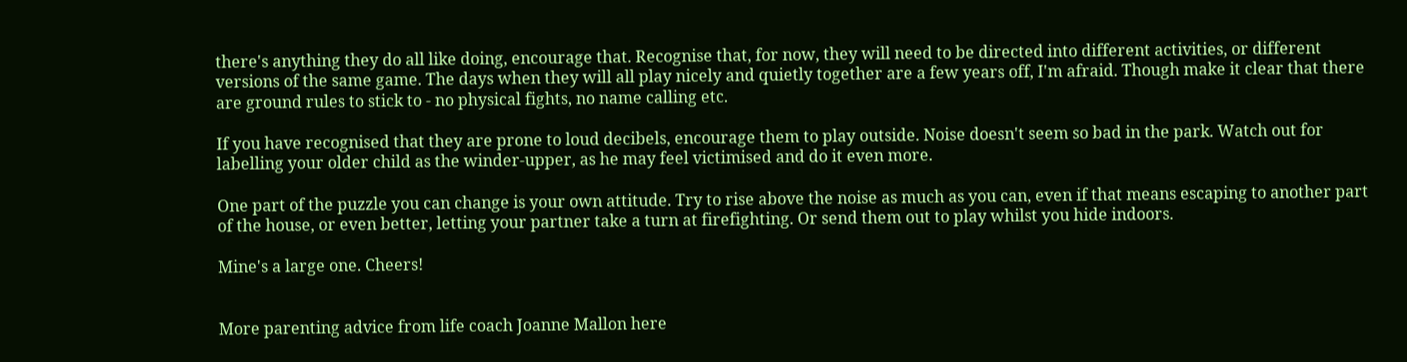there's anything they do all like doing, encourage that. Recognise that, for now, they will need to be directed into different activities, or different versions of the same game. The days when they will all play nicely and quietly together are a few years off, I'm afraid. Though make it clear that there are ground rules to stick to - no physical fights, no name calling etc.

If you have recognised that they are prone to loud decibels, encourage them to play outside. Noise doesn't seem so bad in the park. Watch out for labelling your older child as the winder-upper, as he may feel victimised and do it even more.

One part of the puzzle you can change is your own attitude. Try to rise above the noise as much as you can, even if that means escaping to another part of the house, or even better, letting your partner take a turn at firefighting. Or send them out to play whilst you hide indoors.

Mine's a large one. Cheers!


More parenting advice from life coach Joanne Mallon here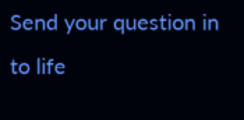Send your question in to life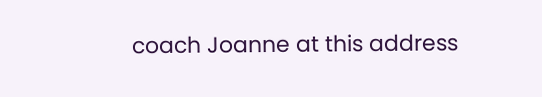coach Joanne at this address